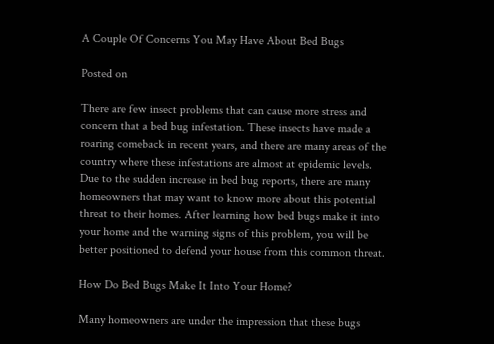A Couple Of Concerns You May Have About Bed Bugs

Posted on

There are few insect problems that can cause more stress and concern that a bed bug infestation. These insects have made a roaring comeback in recent years, and there are many areas of the country where these infestations are almost at epidemic levels. Due to the sudden increase in bed bug reports, there are many homeowners that may want to know more about this potential threat to their homes. After learning how bed bugs make it into your home and the warning signs of this problem, you will be better positioned to defend your house from this common threat.

How Do Bed Bugs Make It Into Your Home?

Many homeowners are under the impression that these bugs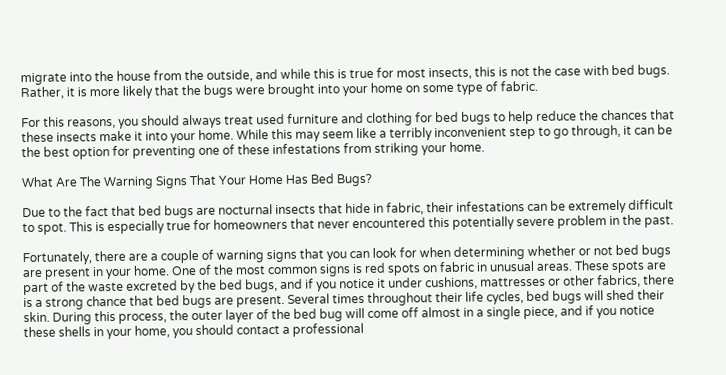migrate into the house from the outside, and while this is true for most insects, this is not the case with bed bugs. Rather, it is more likely that the bugs were brought into your home on some type of fabric.

For this reasons, you should always treat used furniture and clothing for bed bugs to help reduce the chances that these insects make it into your home. While this may seem like a terribly inconvenient step to go through, it can be the best option for preventing one of these infestations from striking your home.

What Are The Warning Signs That Your Home Has Bed Bugs?

Due to the fact that bed bugs are nocturnal insects that hide in fabric, their infestations can be extremely difficult to spot. This is especially true for homeowners that never encountered this potentially severe problem in the past.

Fortunately, there are a couple of warning signs that you can look for when determining whether or not bed bugs are present in your home. One of the most common signs is red spots on fabric in unusual areas. These spots are part of the waste excreted by the bed bugs, and if you notice it under cushions, mattresses or other fabrics, there is a strong chance that bed bugs are present. Several times throughout their life cycles, bed bugs will shed their skin. During this process, the outer layer of the bed bug will come off almost in a single piece, and if you notice these shells in your home, you should contact a professional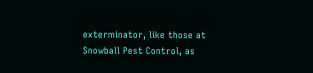exterminator, like those at Snowball Pest Control, as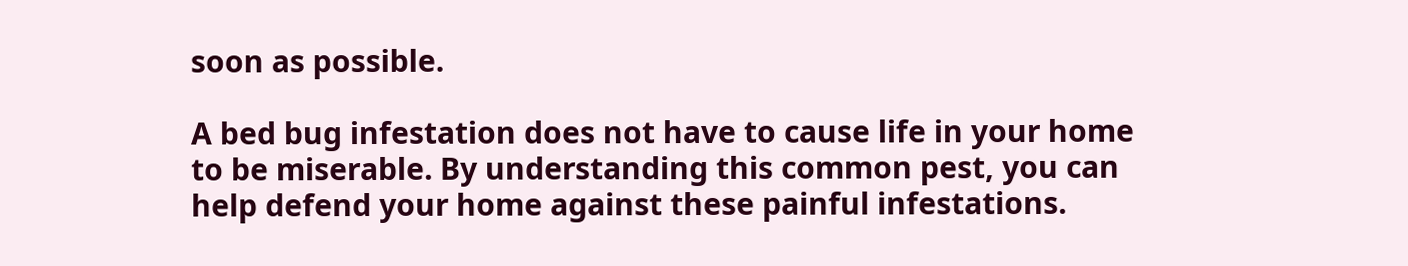soon as possible.

A bed bug infestation does not have to cause life in your home to be miserable. By understanding this common pest, you can help defend your home against these painful infestations.